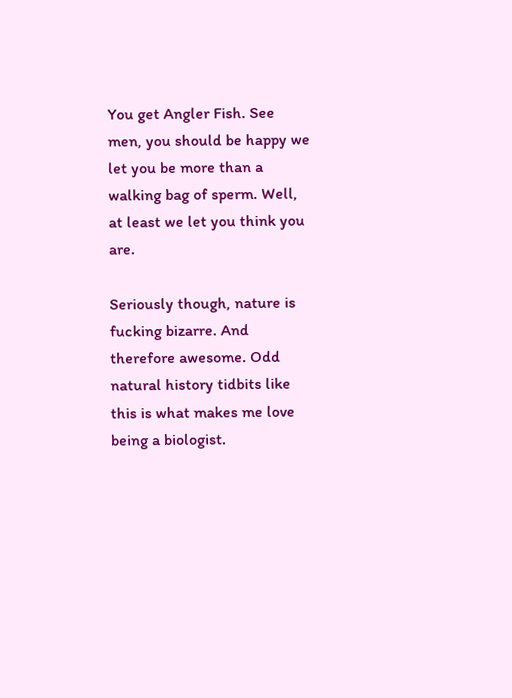You get Angler Fish. See men, you should be happy we let you be more than a walking bag of sperm. Well, at least we let you think you are.

Seriously though, nature is fucking bizarre. And therefore awesome. Odd natural history tidbits like this is what makes me love being a biologist.